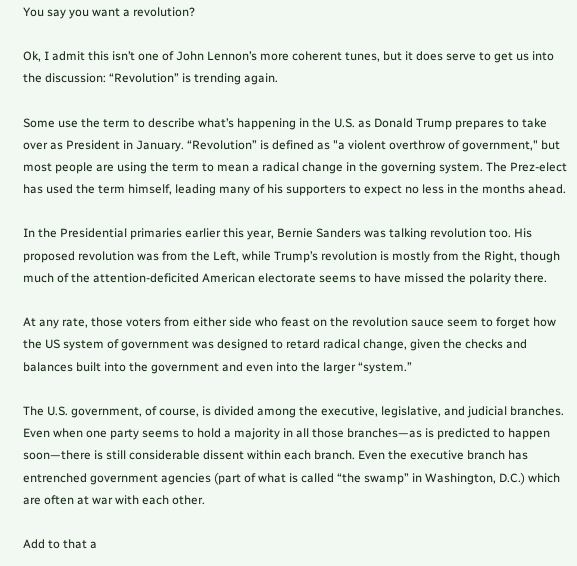You say you want a revolution?

Ok, I admit this isn’t one of John Lennon’s more coherent tunes, but it does serve to get us into the discussion: “Revolution” is trending again.

Some use the term to describe what’s happening in the U.S. as Donald Trump prepares to take over as President in January. “Revolution” is defined as "a violent overthrow of government," but most people are using the term to mean a radical change in the governing system. The Prez-elect has used the term himself, leading many of his supporters to expect no less in the months ahead.

In the Presidential primaries earlier this year, Bernie Sanders was talking revolution too. His proposed revolution was from the Left, while Trump’s revolution is mostly from the Right, though much of the attention-deficited American electorate seems to have missed the polarity there.

At any rate, those voters from either side who feast on the revolution sauce seem to forget how the US system of government was designed to retard radical change, given the checks and balances built into the government and even into the larger “system.”

The U.S. government, of course, is divided among the executive, legislative, and judicial branches. Even when one party seems to hold a majority in all those branches—as is predicted to happen soon—there is still considerable dissent within each branch. Even the executive branch has entrenched government agencies (part of what is called “the swamp” in Washington, D.C.) which are often at war with each other.

Add to that a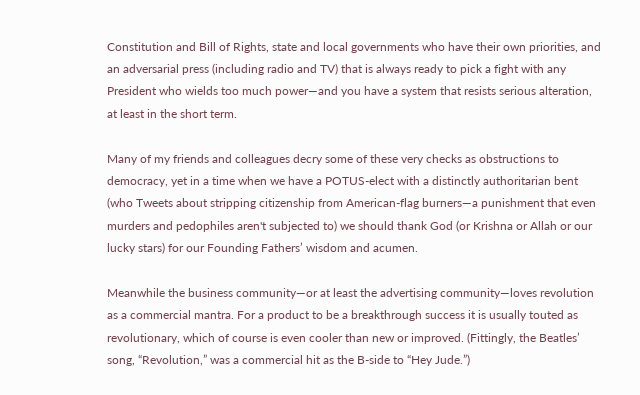Constitution and Bill of Rights, state and local governments who have their own priorities, and an adversarial press (including radio and TV) that is always ready to pick a fight with any President who wields too much power—and you have a system that resists serious alteration, at least in the short term.

Many of my friends and colleagues decry some of these very checks as obstructions to democracy, yet in a time when we have a POTUS-elect with a distinctly authoritarian bent (who Tweets about stripping citizenship from American-flag burners—a punishment that even murders and pedophiles aren't subjected to) we should thank God (or Krishna or Allah or our lucky stars) for our Founding Fathers’ wisdom and acumen.

Meanwhile the business community—or at least the advertising community—loves revolution as a commercial mantra. For a product to be a breakthrough success it is usually touted as revolutionary, which of course is even cooler than new or improved. (Fittingly, the Beatles’ song, “Revolution,” was a commercial hit as the B-side to “Hey Jude.”)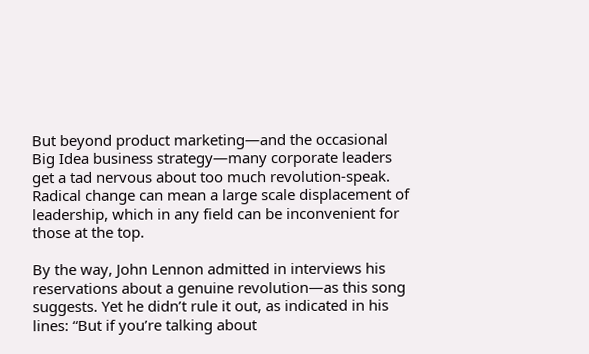But beyond product marketing—and the occasional Big Idea business strategy—many corporate leaders get a tad nervous about too much revolution-speak. Radical change can mean a large scale displacement of leadership, which in any field can be inconvenient for those at the top.

By the way, John Lennon admitted in interviews his reservations about a genuine revolution—as this song suggests. Yet he didn’t rule it out, as indicated in his lines: “But if you’re talking about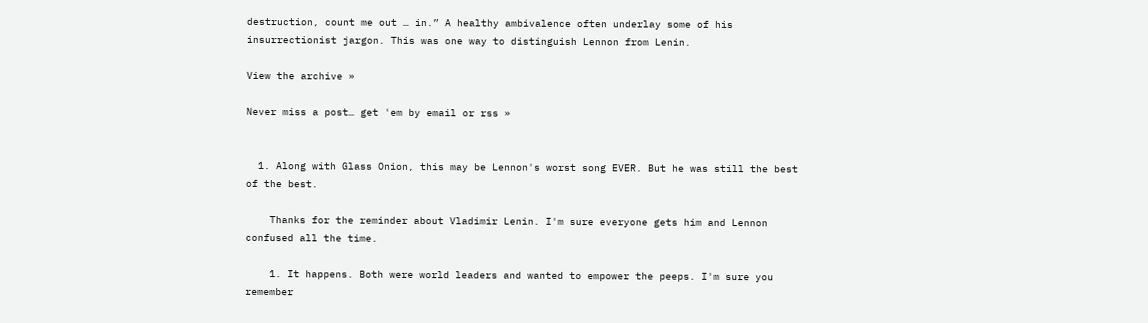destruction, count me out … in.” A healthy ambivalence often underlay some of his insurrectionist jargon. This was one way to distinguish Lennon from Lenin.

View the archive »

Never miss a post… get 'em by email or rss »


  1. Along with Glass Onion, this may be Lennon's worst song EVER. But he was still the best of the best.

    Thanks for the reminder about Vladimir Lenin. I'm sure everyone gets him and Lennon confused all the time.

    1. It happens. Both were world leaders and wanted to empower the peeps. I'm sure you remember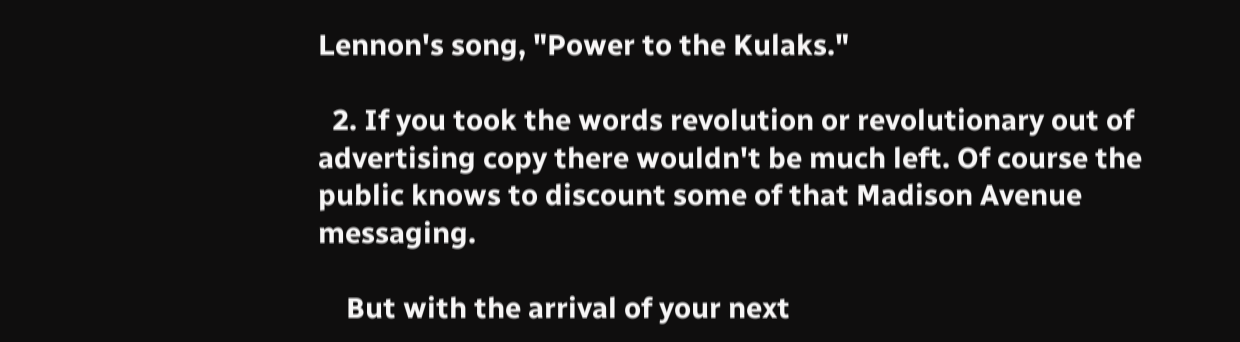Lennon's song, "Power to the Kulaks."

  2. If you took the words revolution or revolutionary out of advertising copy there wouldn't be much left. Of course the public knows to discount some of that Madison Avenue messaging.

    But with the arrival of your next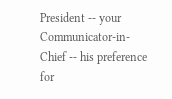President -- your Communicator-in-Chief -- his preference for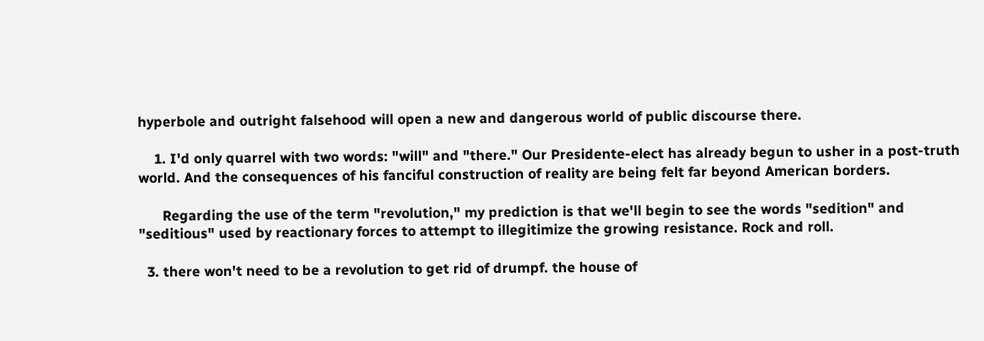hyperbole and outright falsehood will open a new and dangerous world of public discourse there.

    1. I'd only quarrel with two words: "will" and "there." Our Presidente-elect has already begun to usher in a post-truth world. And the consequences of his fanciful construction of reality are being felt far beyond American borders.

      Regarding the use of the term "revolution," my prediction is that we'll begin to see the words "sedition" and "seditious" used by reactionary forces to attempt to illegitimize the growing resistance. Rock and roll.

  3. there won't need to be a revolution to get rid of drumpf. the house of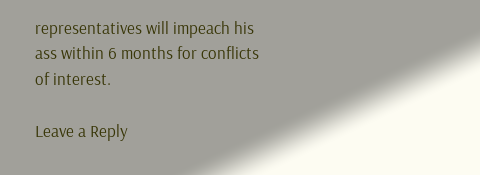representatives will impeach his ass within 6 months for conflicts of interest.

Leave a Reply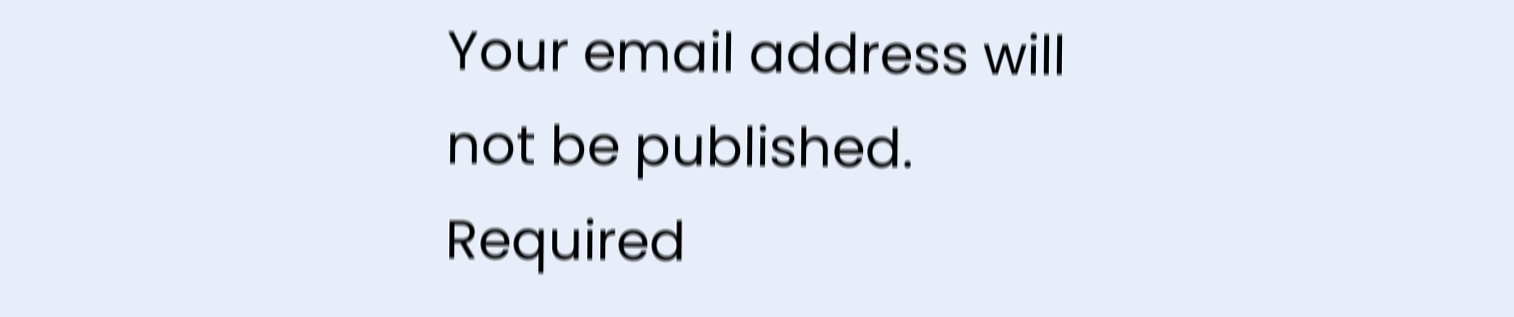Your email address will not be published. Required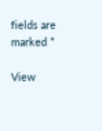fields are marked *

View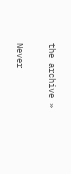the archive »

Never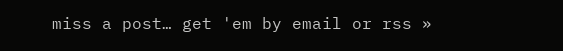miss a post… get 'em by email or rss »